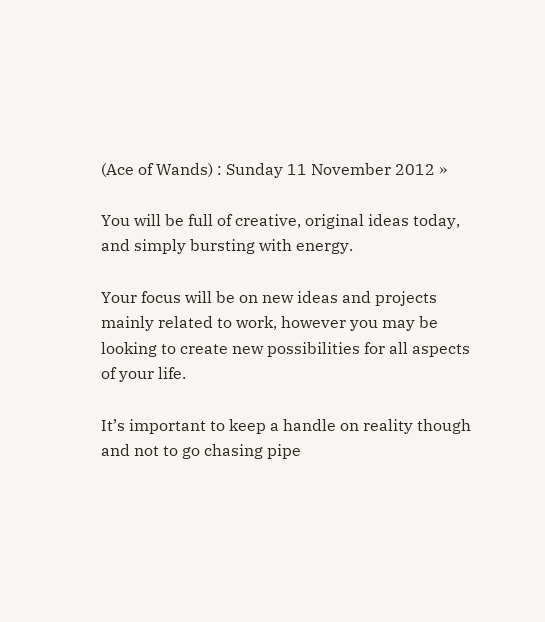(Ace of Wands) : Sunday 11 November 2012 »

You will be full of creative, original ideas today, and simply bursting with energy.

Your focus will be on new ideas and projects mainly related to work, however you may be looking to create new possibilities for all aspects of your life.

It’s important to keep a handle on reality though and not to go chasing pipe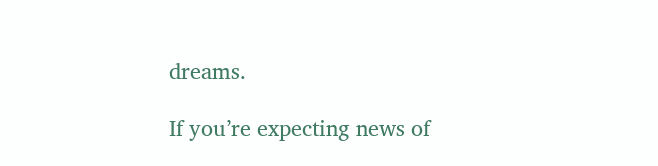dreams.

If you’re expecting news of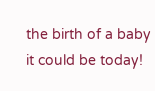the birth of a baby it could be today!